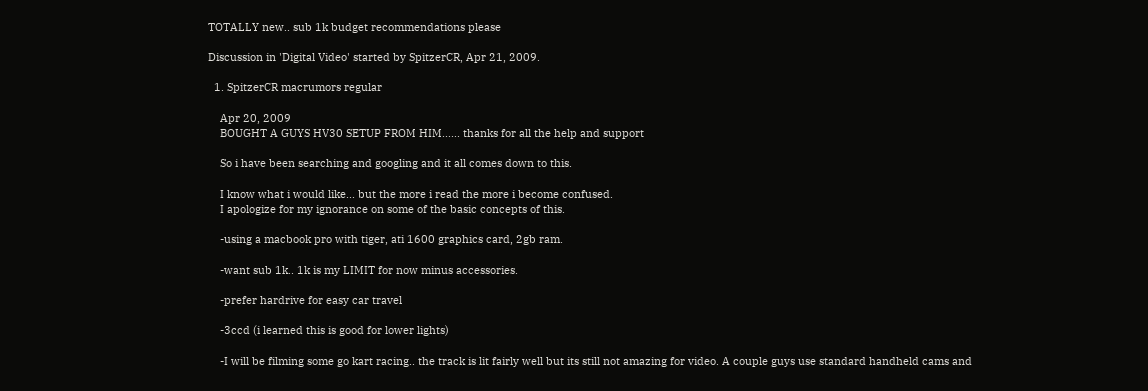TOTALLY new.. sub 1k budget recommendations please

Discussion in 'Digital Video' started by SpitzerCR, Apr 21, 2009.

  1. SpitzerCR macrumors regular

    Apr 20, 2009
    BOUGHT A GUYS HV30 SETUP FROM HIM...... thanks for all the help and support

    So i have been searching and googling and it all comes down to this.

    I know what i would like... but the more i read the more i become confused.
    I apologize for my ignorance on some of the basic concepts of this.

    -using a macbook pro with tiger, ati 1600 graphics card, 2gb ram.

    -want sub 1k.. 1k is my LIMIT for now minus accessories.

    -prefer hardrive for easy car travel

    -3ccd (i learned this is good for lower lights)

    -I will be filming some go kart racing.. the track is lit fairly well but its still not amazing for video. A couple guys use standard handheld cams and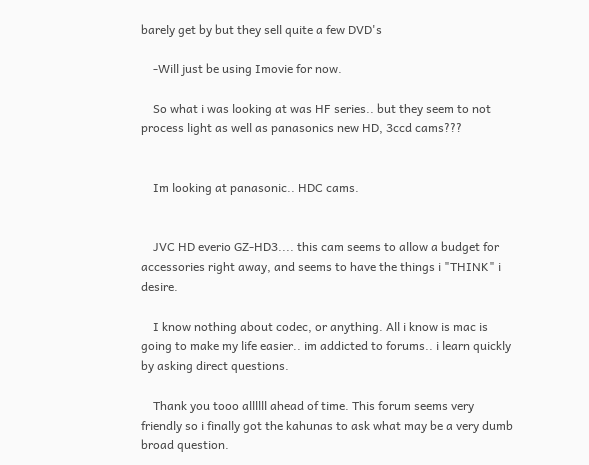barely get by but they sell quite a few DVD's

    -Will just be using Imovie for now.

    So what i was looking at was HF series.. but they seem to not process light as well as panasonics new HD, 3ccd cams???


    Im looking at panasonic.. HDC cams.


    JVC HD everio GZ-HD3.... this cam seems to allow a budget for accessories right away, and seems to have the things i "THINK" i desire.

    I know nothing about codec, or anything. All i know is mac is going to make my life easier.. im addicted to forums.. i learn quickly by asking direct questions.

    Thank you tooo allllll ahead of time. This forum seems very friendly so i finally got the kahunas to ask what may be a very dumb broad question.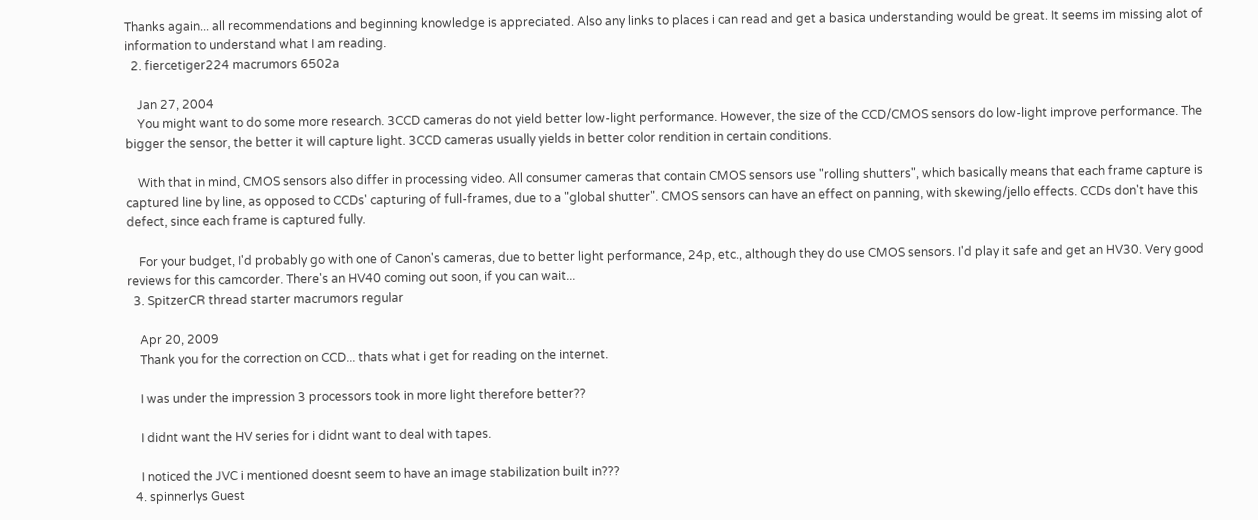Thanks again... all recommendations and beginning knowledge is appreciated. Also any links to places i can read and get a basica understanding would be great. It seems im missing alot of information to understand what I am reading.
  2. fiercetiger224 macrumors 6502a

    Jan 27, 2004
    You might want to do some more research. 3CCD cameras do not yield better low-light performance. However, the size of the CCD/CMOS sensors do low-light improve performance. The bigger the sensor, the better it will capture light. 3CCD cameras usually yields in better color rendition in certain conditions.

    With that in mind, CMOS sensors also differ in processing video. All consumer cameras that contain CMOS sensors use "rolling shutters", which basically means that each frame capture is captured line by line, as opposed to CCDs' capturing of full-frames, due to a "global shutter". CMOS sensors can have an effect on panning, with skewing/jello effects. CCDs don't have this defect, since each frame is captured fully.

    For your budget, I'd probably go with one of Canon's cameras, due to better light performance, 24p, etc., although they do use CMOS sensors. I'd play it safe and get an HV30. Very good reviews for this camcorder. There's an HV40 coming out soon, if you can wait...
  3. SpitzerCR thread starter macrumors regular

    Apr 20, 2009
    Thank you for the correction on CCD... thats what i get for reading on the internet.

    I was under the impression 3 processors took in more light therefore better??

    I didnt want the HV series for i didnt want to deal with tapes.

    I noticed the JVC i mentioned doesnt seem to have an image stabilization built in???
  4. spinnerlys Guest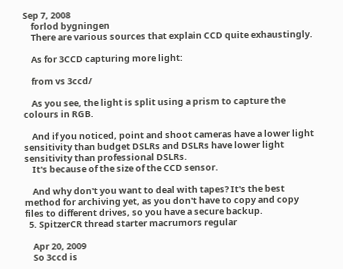Sep 7, 2008
    forlod bygningen
    There are various sources that explain CCD quite exhaustingly.

    As for 3CCD capturing more light:

    from vs 3ccd/

    As you see, the light is split using a prism to capture the colours in RGB.

    And if you noticed, point and shoot cameras have a lower light sensitivity than budget DSLRs and DSLRs have lower light sensitivity than professional DSLRs.
    It's because of the size of the CCD sensor.

    And why don't you want to deal with tapes? It's the best method for archiving yet, as you don't have to copy and copy files to different drives, so you have a secure backup.
  5. SpitzerCR thread starter macrumors regular

    Apr 20, 2009
    So 3ccd is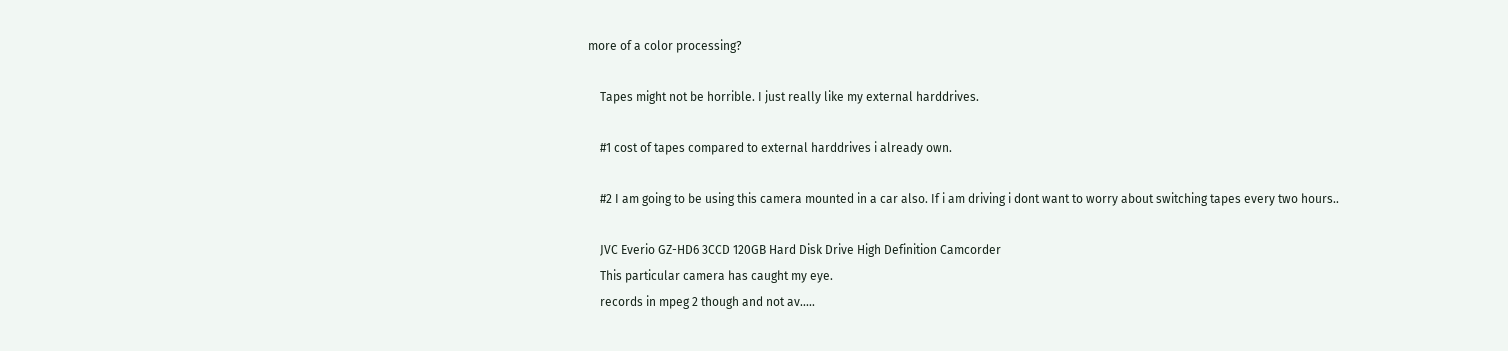more of a color processing?

    Tapes might not be horrible. I just really like my external harddrives.

    #1 cost of tapes compared to external harddrives i already own.

    #2 I am going to be using this camera mounted in a car also. If i am driving i dont want to worry about switching tapes every two hours..

    JVC Everio GZ-HD6 3CCD 120GB Hard Disk Drive High Definition Camcorder
    This particular camera has caught my eye.
    records in mpeg 2 though and not av.....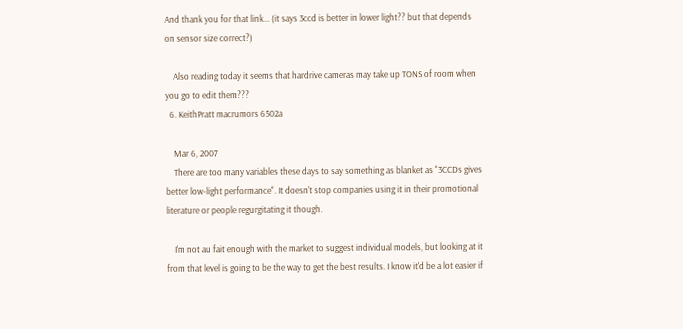And thank you for that link... (it says 3ccd is better in lower light?? but that depends on sensor size correct?)

    Also reading today it seems that hardrive cameras may take up TONS of room when you go to edit them???
  6. KeithPratt macrumors 6502a

    Mar 6, 2007
    There are too many variables these days to say something as blanket as "3CCDs gives better low-light performance". It doesn't stop companies using it in their promotional literature or people regurgitating it though.

    I'm not au fait enough with the market to suggest individual models, but looking at it from that level is going to be the way to get the best results. I know it'd be a lot easier if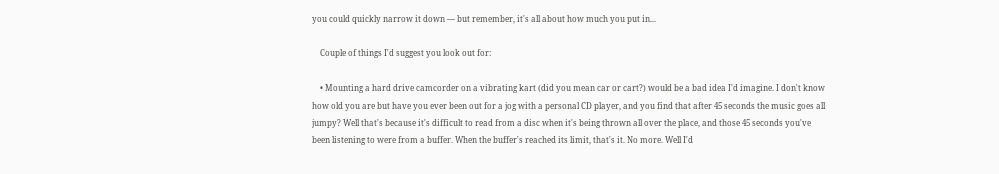you could quickly narrow it down — but remember, it's all about how much you put in...

    Couple of things I'd suggest you look out for:

    • Mounting a hard drive camcorder on a vibrating kart (did you mean car or cart?) would be a bad idea I'd imagine. I don't know how old you are but have you ever been out for a jog with a personal CD player, and you find that after 45 seconds the music goes all jumpy? Well that's because it's difficult to read from a disc when it's being thrown all over the place, and those 45 seconds you've been listening to were from a buffer. When the buffer's reached its limit, that's it. No more. Well I'd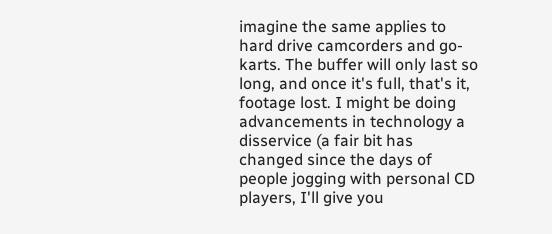imagine the same applies to hard drive camcorders and go-karts. The buffer will only last so long, and once it's full, that's it, footage lost. I might be doing advancements in technology a disservice (a fair bit has changed since the days of people jogging with personal CD players, I'll give you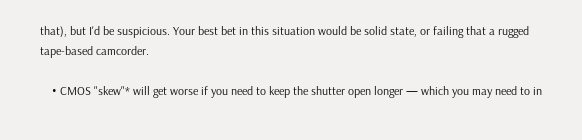that), but I'd be suspicious. Your best bet in this situation would be solid state, or failing that a rugged tape-based camcorder.

    • CMOS "skew"* will get worse if you need to keep the shutter open longer — which you may need to in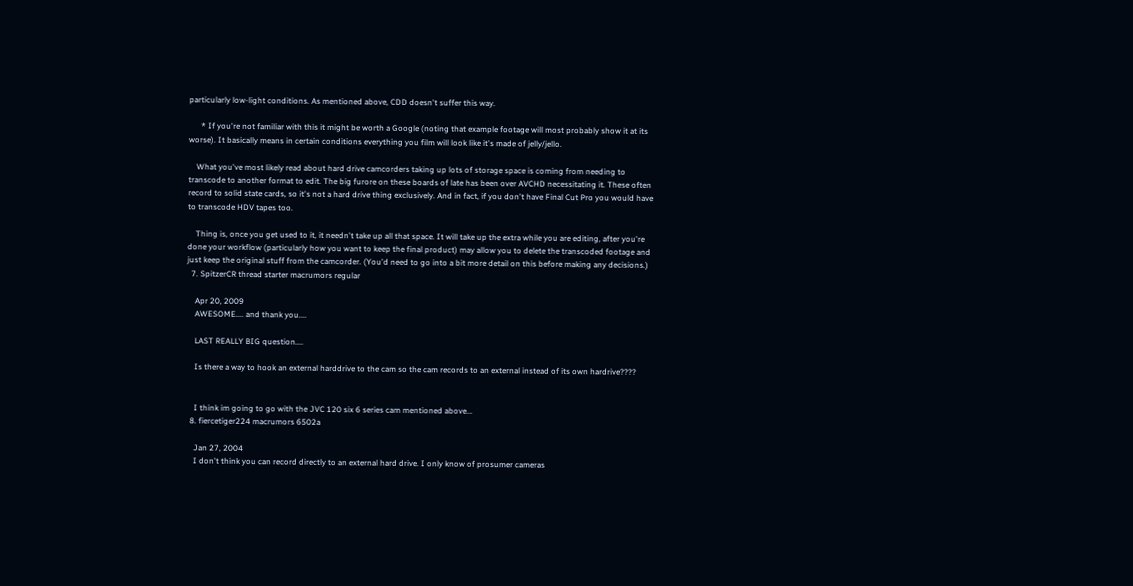particularly low-light conditions. As mentioned above, CDD doesn't suffer this way.

      * If you're not familiar with this it might be worth a Google (noting that example footage will most probably show it at its worse). It basically means in certain conditions everything you film will look like it's made of jelly/jello.

    What you've most likely read about hard drive camcorders taking up lots of storage space is coming from needing to transcode to another format to edit. The big furore on these boards of late has been over AVCHD necessitating it. These often record to solid state cards, so it's not a hard drive thing exclusively. And in fact, if you don't have Final Cut Pro you would have to transcode HDV tapes too.

    Thing is, once you get used to it, it needn't take up all that space. It will take up the extra while you are editing, after you're done your workflow (particularly how you want to keep the final product) may allow you to delete the transcoded footage and just keep the original stuff from the camcorder. (You'd need to go into a bit more detail on this before making any decisions.)
  7. SpitzerCR thread starter macrumors regular

    Apr 20, 2009
    AWESOME.... and thank you....

    LAST REALLY BIG question....

    Is there a way to hook an external harddrive to the cam so the cam records to an external instead of its own hardrive????


    I think im going to go with the JVC 120 six 6 series cam mentioned above...
  8. fiercetiger224 macrumors 6502a

    Jan 27, 2004
    I don't think you can record directly to an external hard drive. I only know of prosumer cameras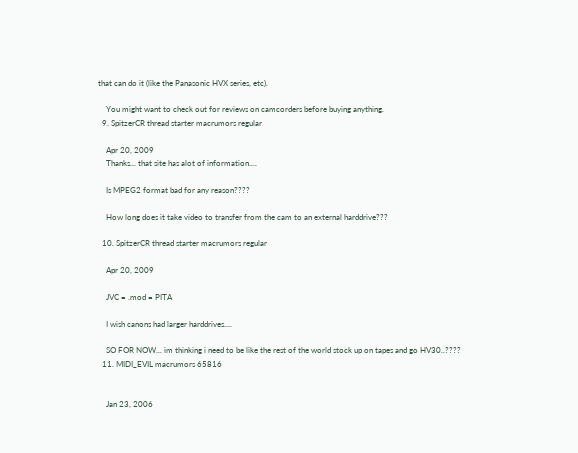that can do it (like the Panasonic HVX series, etc).

    You might want to check out for reviews on camcorders before buying anything.
  9. SpitzerCR thread starter macrumors regular

    Apr 20, 2009
    Thanks... that site has alot of information....

    Is MPEG2 format bad for any reason????

    How long does it take video to transfer from the cam to an external harddrive???

  10. SpitzerCR thread starter macrumors regular

    Apr 20, 2009

    JVC = .mod = PITA

    I wish canons had larger harddrives....

    SO FOR NOW... im thinking i need to be like the rest of the world stock up on tapes and go HV30..????
  11. MIDI_EVIL macrumors 65816


    Jan 23, 2006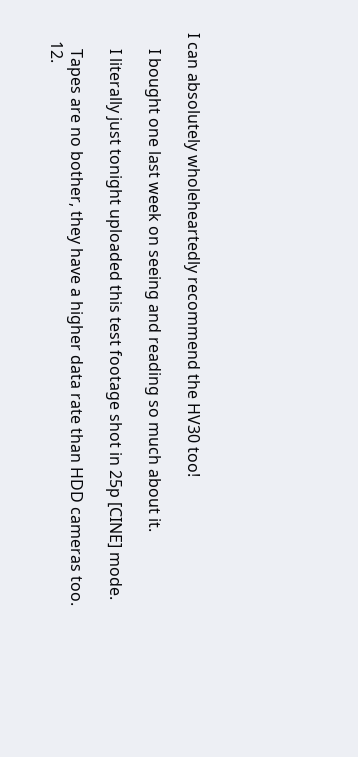I can absolutely wholeheartedly recommend the HV30 too!

    I bought one last week on seeing and reading so much about it.

    I literally just tonight uploaded this test footage shot in 25p [CINE] mode.

    Tapes are no bother, they have a higher data rate than HDD cameras too.
  12.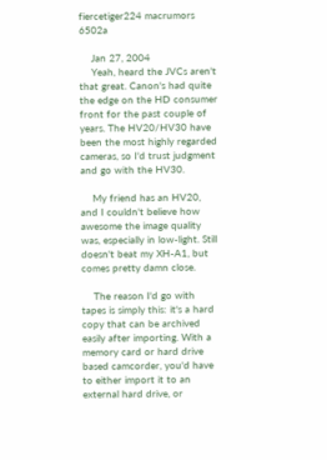fiercetiger224 macrumors 6502a

    Jan 27, 2004
    Yeah, heard the JVCs aren't that great. Canon's had quite the edge on the HD consumer front for the past couple of years. The HV20/HV30 have been the most highly regarded cameras, so I'd trust judgment and go with the HV30.

    My friend has an HV20, and I couldn't believe how awesome the image quality was, especially in low-light. Still doesn't beat my XH-A1, but comes pretty damn close.

    The reason I'd go with tapes is simply this: it's a hard copy that can be archived easily after importing. With a memory card or hard drive based camcorder, you'd have to either import it to an external hard drive, or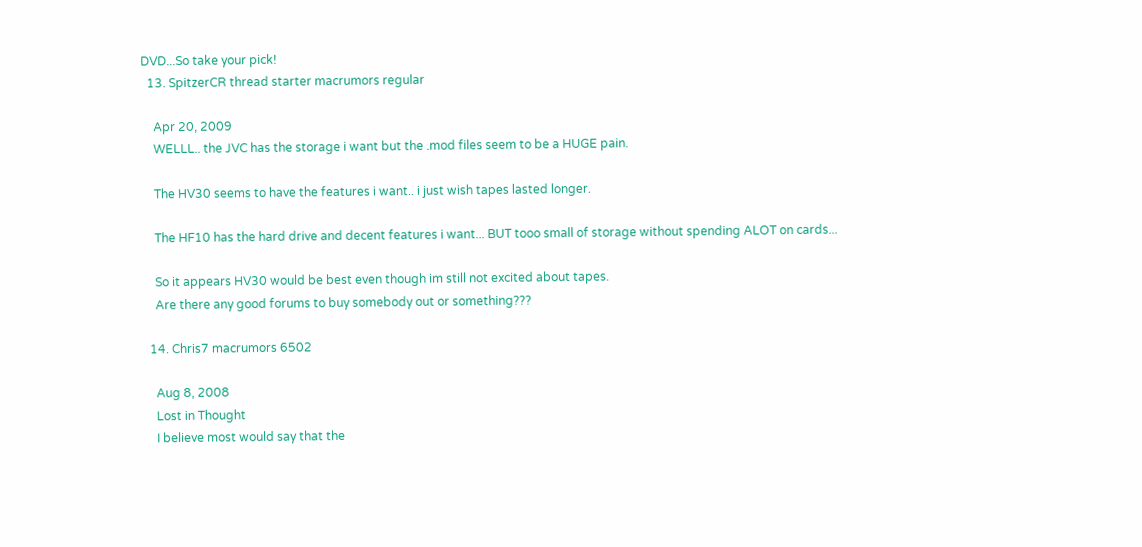DVD...So take your pick!
  13. SpitzerCR thread starter macrumors regular

    Apr 20, 2009
    WELLL.. the JVC has the storage i want but the .mod files seem to be a HUGE pain.

    The HV30 seems to have the features i want.. i just wish tapes lasted longer.

    The HF10 has the hard drive and decent features i want... BUT tooo small of storage without spending ALOT on cards...

    So it appears HV30 would be best even though im still not excited about tapes.
    Are there any good forums to buy somebody out or something???

  14. Chris7 macrumors 6502

    Aug 8, 2008
    Lost in Thought
    I believe most would say that the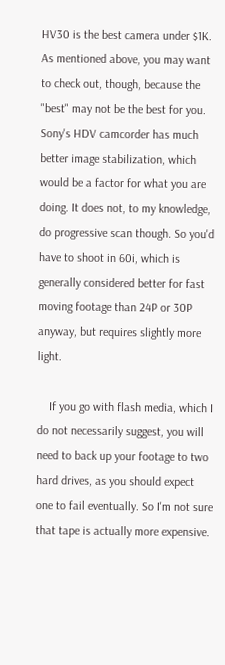HV30 is the best camera under $1K. As mentioned above, you may want to check out, though, because the "best" may not be the best for you. Sony's HDV camcorder has much better image stabilization, which would be a factor for what you are doing. It does not, to my knowledge, do progressive scan though. So you'd have to shoot in 60i, which is generally considered better for fast moving footage than 24P or 30P anyway, but requires slightly more light.

    If you go with flash media, which I do not necessarily suggest, you will need to back up your footage to two hard drives, as you should expect one to fail eventually. So I'm not sure that tape is actually more expensive.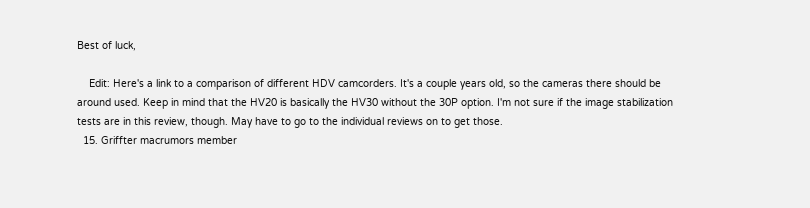Best of luck,

    Edit: Here's a link to a comparison of different HDV camcorders. It's a couple years old, so the cameras there should be around used. Keep in mind that the HV20 is basically the HV30 without the 30P option. I'm not sure if the image stabilization tests are in this review, though. May have to go to the individual reviews on to get those.
  15. Griffter macrumors member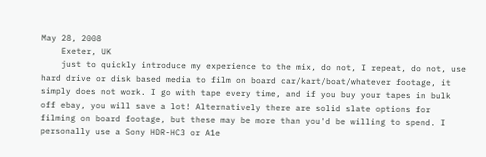May 28, 2008
    Exeter, UK
    just to quickly introduce my experience to the mix, do not, I repeat, do not, use hard drive or disk based media to film on board car/kart/boat/whatever footage, it simply does not work. I go with tape every time, and if you buy your tapes in bulk off ebay, you will save a lot! Alternatively there are solid slate options for filming on board footage, but these may be more than you'd be willing to spend. I personally use a Sony HDR-HC3 or A1e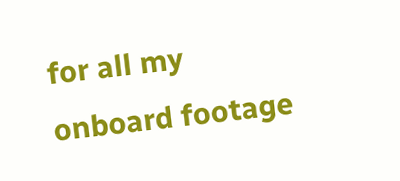for all my onboard footage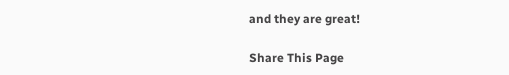and they are great!

Share This Page